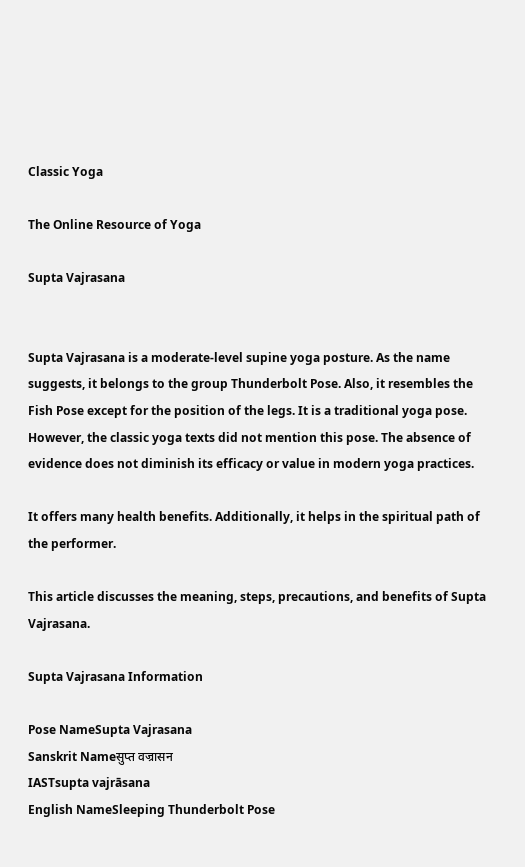Classic Yoga

The Online Resource of Yoga

Supta Vajrasana


Supta Vajrasana is a moderate-level supine yoga posture. As the name suggests, it belongs to the group Thunderbolt Pose. Also, it resembles the Fish Pose except for the position of the legs. It is a traditional yoga pose. However, the classic yoga texts did not mention this pose. The absence of evidence does not diminish its efficacy or value in modern yoga practices.

It offers many health benefits. Additionally, it helps in the spiritual path of the performer.

This article discusses the meaning, steps, precautions, and benefits of Supta Vajrasana.

Supta Vajrasana Information

Pose NameSupta Vajrasana
Sanskrit Nameसुप्त वज्रासन
IASTsupta vajrāsana
English NameSleeping Thunderbolt Pose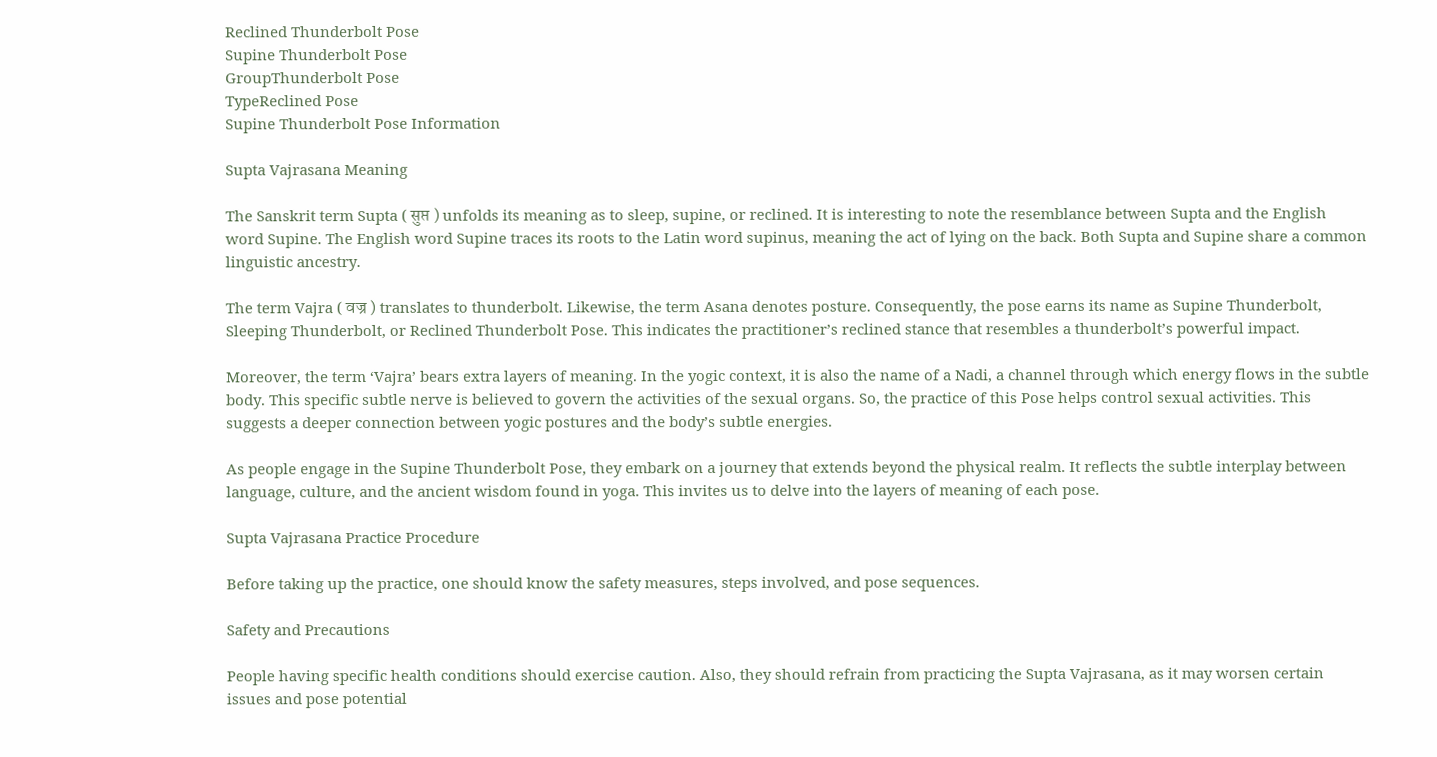Reclined Thunderbolt Pose
Supine Thunderbolt Pose
GroupThunderbolt Pose
TypeReclined Pose
Supine Thunderbolt Pose Information

Supta Vajrasana Meaning

The Sanskrit term Supta ( सुप्त ) unfolds its meaning as to sleep, supine, or reclined. It is interesting to note the resemblance between Supta and the English word Supine. The English word Supine traces its roots to the Latin word supinus, meaning the act of lying on the back. Both Supta and Supine share a common linguistic ancestry.

The term Vajra ( वज्र ) translates to thunderbolt. Likewise, the term Asana denotes posture. Consequently, the pose earns its name as Supine Thunderbolt, Sleeping Thunderbolt, or Reclined Thunderbolt Pose. This indicates the practitioner’s reclined stance that resembles a thunderbolt’s powerful impact.

Moreover, the term ‘Vajra’ bears extra layers of meaning. In the yogic context, it is also the name of a Nadi, a channel through which energy flows in the subtle body. This specific subtle nerve is believed to govern the activities of the sexual organs. So, the practice of this Pose helps control sexual activities. This suggests a deeper connection between yogic postures and the body’s subtle energies.

As people engage in the Supine Thunderbolt Pose, they embark on a journey that extends beyond the physical realm. It reflects the subtle interplay between language, culture, and the ancient wisdom found in yoga. This invites us to delve into the layers of meaning of each pose.

Supta Vajrasana Practice Procedure

Before taking up the practice, one should know the safety measures, steps involved, and pose sequences.

Safety and Precautions

People having specific health conditions should exercise caution. Also, they should refrain from practicing the Supta Vajrasana, as it may worsen certain issues and pose potential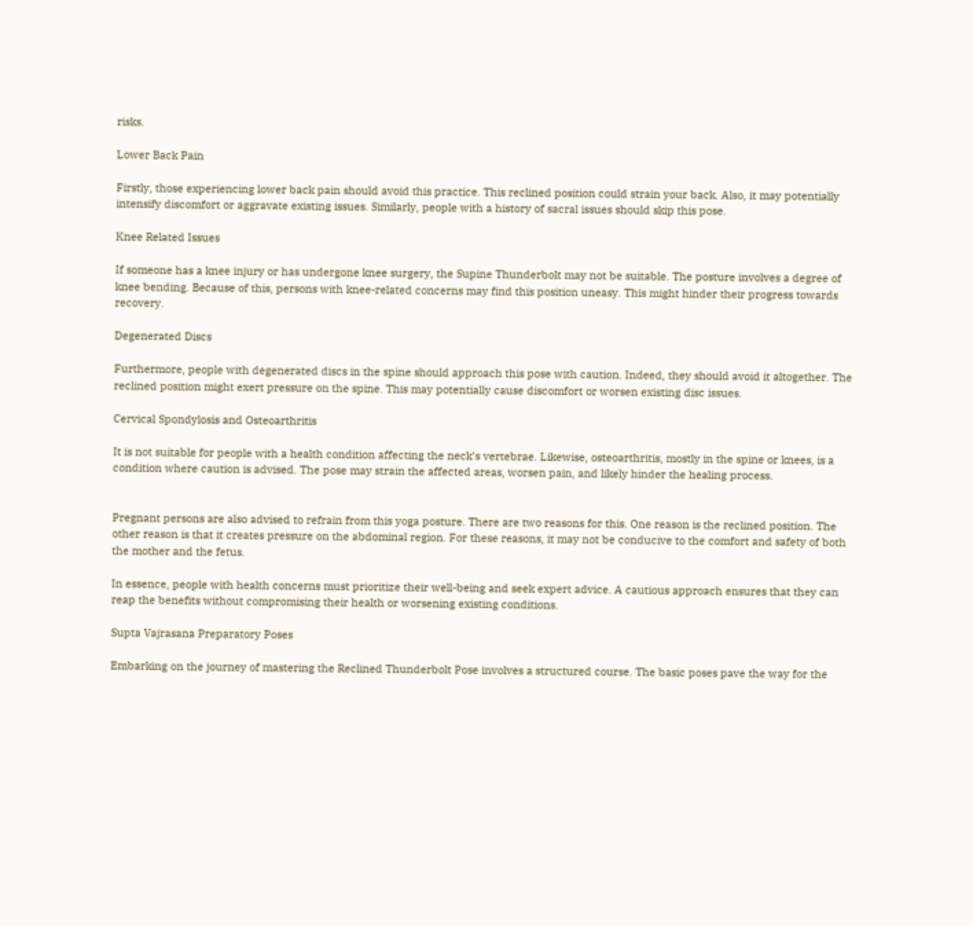risks.

Lower Back Pain

Firstly, those experiencing lower back pain should avoid this practice. This reclined position could strain your back. Also, it may potentially intensify discomfort or aggravate existing issues. Similarly, people with a history of sacral issues should skip this pose.

Knee Related Issues

If someone has a knee injury or has undergone knee surgery, the Supine Thunderbolt may not be suitable. The posture involves a degree of knee bending. Because of this, persons with knee-related concerns may find this position uneasy. This might hinder their progress towards recovery.

Degenerated Discs

Furthermore, people with degenerated discs in the spine should approach this pose with caution. Indeed, they should avoid it altogether. The reclined position might exert pressure on the spine. This may potentially cause discomfort or worsen existing disc issues.

Cervical Spondylosis and Osteoarthritis

It is not suitable for people with a health condition affecting the neck’s vertebrae. Likewise, osteoarthritis, mostly in the spine or knees, is a condition where caution is advised. The pose may strain the affected areas, worsen pain, and likely hinder the healing process.


Pregnant persons are also advised to refrain from this yoga posture. There are two reasons for this. One reason is the reclined position. The other reason is that it creates pressure on the abdominal region. For these reasons, it may not be conducive to the comfort and safety of both the mother and the fetus.

In essence, people with health concerns must prioritize their well-being and seek expert advice. A cautious approach ensures that they can reap the benefits without compromising their health or worsening existing conditions.

Supta Vajrasana Preparatory Poses

Embarking on the journey of mastering the Reclined Thunderbolt Pose involves a structured course. The basic poses pave the way for the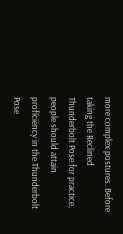more complex postures. Before taking the Reclined Thunderbolt Pose for practice, people should attain proficiency in the Thunderbolt Pose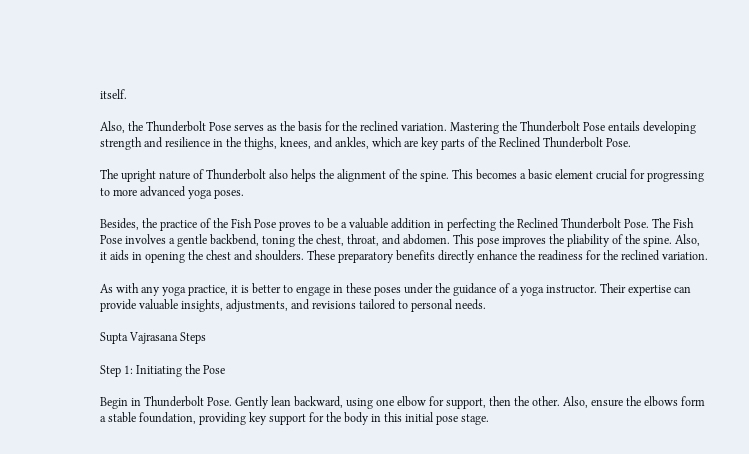itself.

Also, the Thunderbolt Pose serves as the basis for the reclined variation. Mastering the Thunderbolt Pose entails developing strength and resilience in the thighs, knees, and ankles, which are key parts of the Reclined Thunderbolt Pose.

The upright nature of Thunderbolt also helps the alignment of the spine. This becomes a basic element crucial for progressing to more advanced yoga poses.

Besides, the practice of the Fish Pose proves to be a valuable addition in perfecting the Reclined Thunderbolt Pose. The Fish Pose involves a gentle backbend, toning the chest, throat, and abdomen. This pose improves the pliability of the spine. Also, it aids in opening the chest and shoulders. These preparatory benefits directly enhance the readiness for the reclined variation.

As with any yoga practice, it is better to engage in these poses under the guidance of a yoga instructor. Their expertise can provide valuable insights, adjustments, and revisions tailored to personal needs.

Supta Vajrasana Steps

Step 1: Initiating the Pose

Begin in Thunderbolt Pose. Gently lean backward, using one elbow for support, then the other. Also, ensure the elbows form a stable foundation, providing key support for the body in this initial pose stage.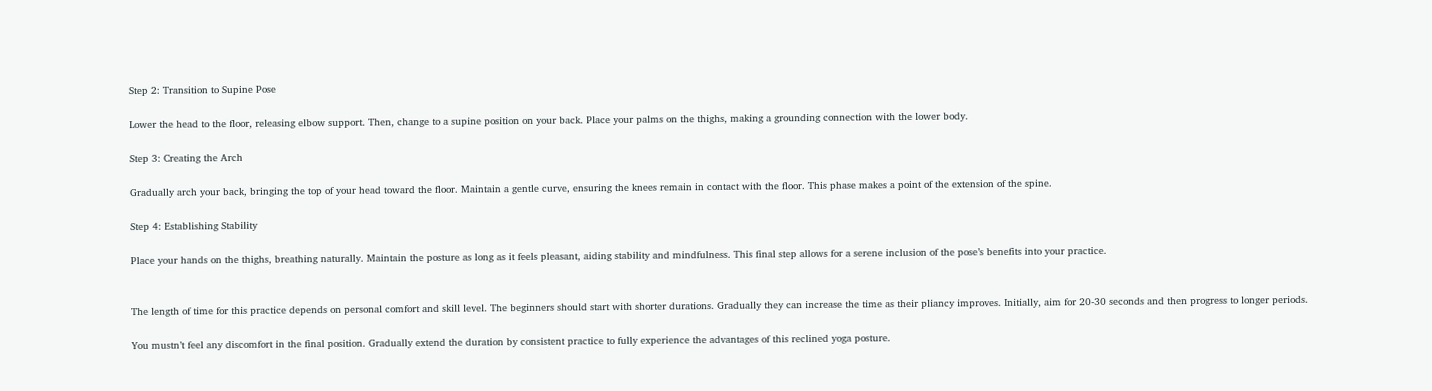Step 2: Transition to Supine Pose

Lower the head to the floor, releasing elbow support. Then, change to a supine position on your back. Place your palms on the thighs, making a grounding connection with the lower body.

Step 3: Creating the Arch

Gradually arch your back, bringing the top of your head toward the floor. Maintain a gentle curve, ensuring the knees remain in contact with the floor. This phase makes a point of the extension of the spine.

Step 4: Establishing Stability

Place your hands on the thighs, breathing naturally. Maintain the posture as long as it feels pleasant, aiding stability and mindfulness. This final step allows for a serene inclusion of the pose’s benefits into your practice.


The length of time for this practice depends on personal comfort and skill level. The beginners should start with shorter durations. Gradually they can increase the time as their pliancy improves. Initially, aim for 20-30 seconds and then progress to longer periods.

You mustn’t feel any discomfort in the final position. Gradually extend the duration by consistent practice to fully experience the advantages of this reclined yoga posture.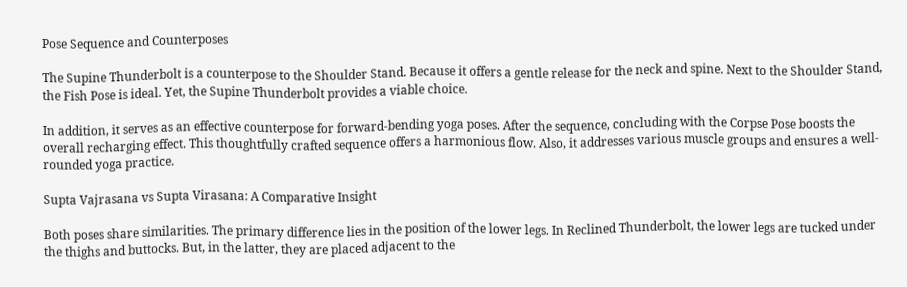Pose Sequence and Counterposes

The Supine Thunderbolt is a counterpose to the Shoulder Stand. Because it offers a gentle release for the neck and spine. Next to the Shoulder Stand, the Fish Pose is ideal. Yet, the Supine Thunderbolt provides a viable choice.

In addition, it serves as an effective counterpose for forward-bending yoga poses. After the sequence, concluding with the Corpse Pose boosts the overall recharging effect. This thoughtfully crafted sequence offers a harmonious flow. Also, it addresses various muscle groups and ensures a well-rounded yoga practice.

Supta Vajrasana vs Supta Virasana: A Comparative Insight

Both poses share similarities. The primary difference lies in the position of the lower legs. In Reclined Thunderbolt, the lower legs are tucked under the thighs and buttocks. But, in the latter, they are placed adjacent to the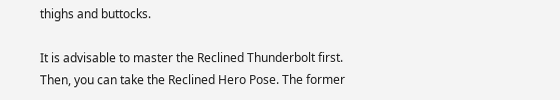thighs and buttocks.

It is advisable to master the Reclined Thunderbolt first. Then, you can take the Reclined Hero Pose. The former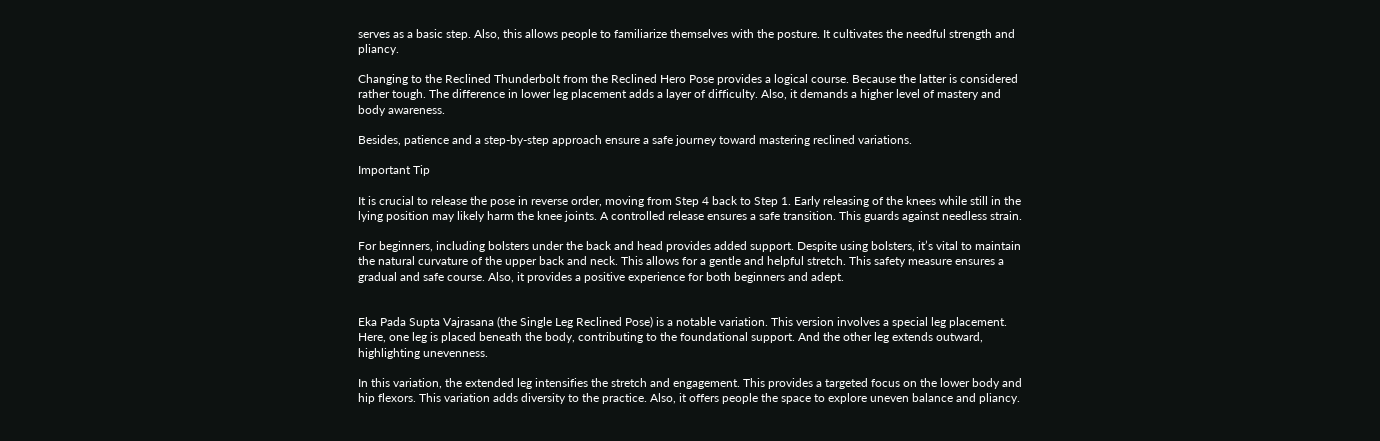serves as a basic step. Also, this allows people to familiarize themselves with the posture. It cultivates the needful strength and pliancy.

Changing to the Reclined Thunderbolt from the Reclined Hero Pose provides a logical course. Because the latter is considered rather tough. The difference in lower leg placement adds a layer of difficulty. Also, it demands a higher level of mastery and body awareness.

Besides, patience and a step-by-step approach ensure a safe journey toward mastering reclined variations.

Important Tip

It is crucial to release the pose in reverse order, moving from Step 4 back to Step 1. Early releasing of the knees while still in the lying position may likely harm the knee joints. A controlled release ensures a safe transition. This guards against needless strain.

For beginners, including bolsters under the back and head provides added support. Despite using bolsters, it’s vital to maintain the natural curvature of the upper back and neck. This allows for a gentle and helpful stretch. This safety measure ensures a gradual and safe course. Also, it provides a positive experience for both beginners and adept.


Eka Pada Supta Vajrasana (the Single Leg Reclined Pose) is a notable variation. This version involves a special leg placement. Here, one leg is placed beneath the body, contributing to the foundational support. And the other leg extends outward, highlighting unevenness.

In this variation, the extended leg intensifies the stretch and engagement. This provides a targeted focus on the lower body and hip flexors. This variation adds diversity to the practice. Also, it offers people the space to explore uneven balance and pliancy.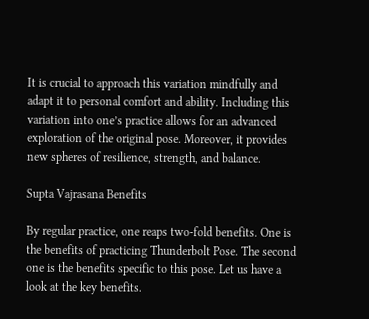It is crucial to approach this variation mindfully and adapt it to personal comfort and ability. Including this variation into one’s practice allows for an advanced exploration of the original pose. Moreover, it provides new spheres of resilience, strength, and balance.

Supta Vajrasana Benefits

By regular practice, one reaps two-fold benefits. One is the benefits of practicing Thunderbolt Pose. The second one is the benefits specific to this pose. Let us have a look at the key benefits.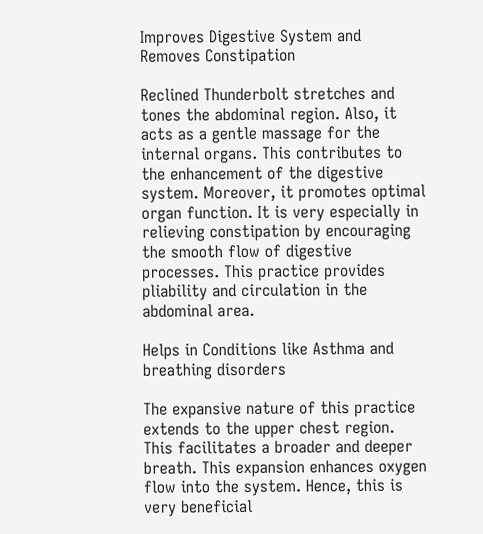Improves Digestive System and Removes Constipation

Reclined Thunderbolt stretches and tones the abdominal region. Also, it acts as a gentle massage for the internal organs. This contributes to the enhancement of the digestive system. Moreover, it promotes optimal organ function. It is very especially in relieving constipation by encouraging the smooth flow of digestive processes. This practice provides pliability and circulation in the abdominal area.

Helps in Conditions like Asthma and breathing disorders

The expansive nature of this practice extends to the upper chest region. This facilitates a broader and deeper breath. This expansion enhances oxygen flow into the system. Hence, this is very beneficial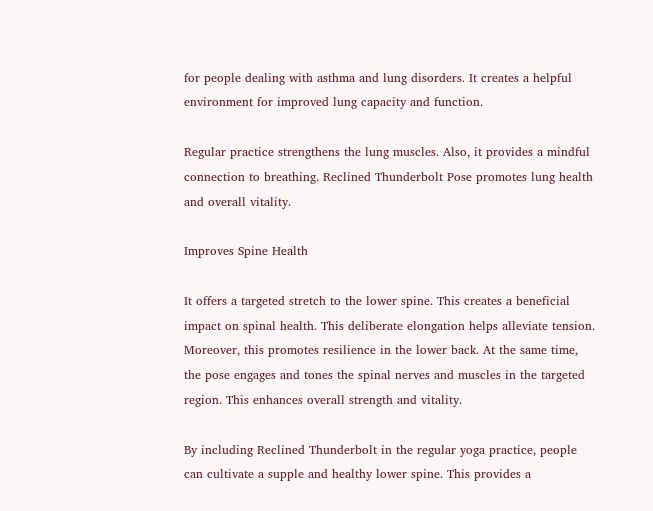for people dealing with asthma and lung disorders. It creates a helpful environment for improved lung capacity and function.

Regular practice strengthens the lung muscles. Also, it provides a mindful connection to breathing. Reclined Thunderbolt Pose promotes lung health and overall vitality.

Improves Spine Health

It offers a targeted stretch to the lower spine. This creates a beneficial impact on spinal health. This deliberate elongation helps alleviate tension. Moreover, this promotes resilience in the lower back. At the same time, the pose engages and tones the spinal nerves and muscles in the targeted region. This enhances overall strength and vitality.

By including Reclined Thunderbolt in the regular yoga practice, people can cultivate a supple and healthy lower spine. This provides a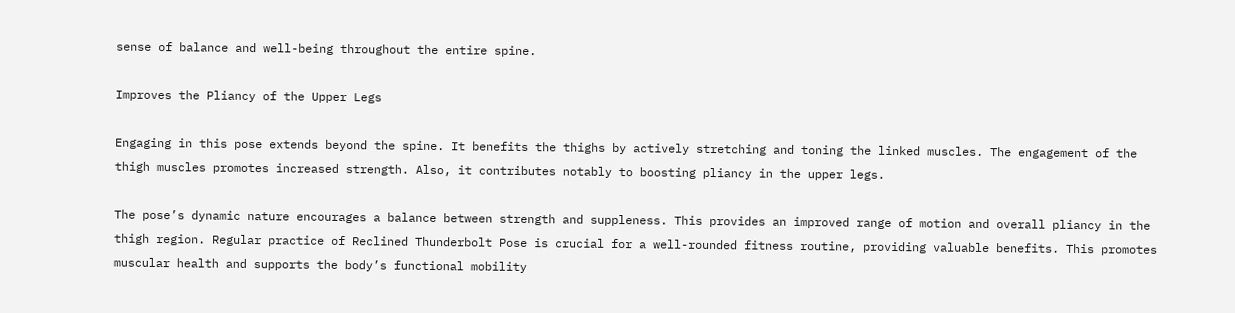sense of balance and well-being throughout the entire spine.

Improves the Pliancy of the Upper Legs

Engaging in this pose extends beyond the spine. It benefits the thighs by actively stretching and toning the linked muscles. The engagement of the thigh muscles promotes increased strength. Also, it contributes notably to boosting pliancy in the upper legs.

The pose’s dynamic nature encourages a balance between strength and suppleness. This provides an improved range of motion and overall pliancy in the thigh region. Regular practice of Reclined Thunderbolt Pose is crucial for a well-rounded fitness routine, providing valuable benefits. This promotes muscular health and supports the body’s functional mobility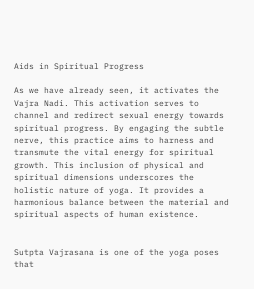Aids in Spiritual Progress

As we have already seen, it activates the Vajra Nadi. This activation serves to channel and redirect sexual energy towards spiritual progress. By engaging the subtle nerve, this practice aims to harness and transmute the vital energy for spiritual growth. This inclusion of physical and spiritual dimensions underscores the holistic nature of yoga. It provides a harmonious balance between the material and spiritual aspects of human existence.


Sutpta Vajrasana is one of the yoga poses that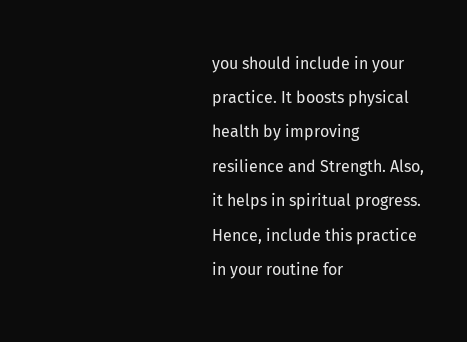you should include in your practice. It boosts physical health by improving resilience and Strength. Also, it helps in spiritual progress. Hence, include this practice in your routine for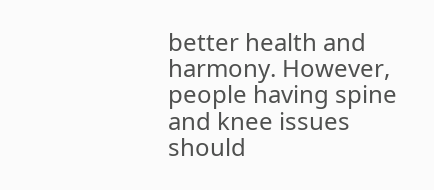better health and harmony. However, people having spine and knee issues should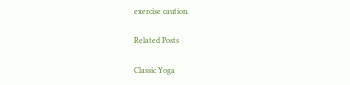exercise caution.

Related Posts

Classic Yoga